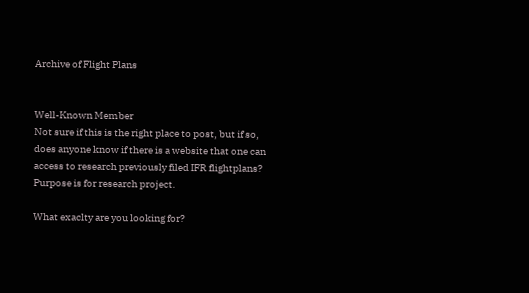Archive of Flight Plans


Well-Known Member
Not sure if this is the right place to post, but if so, does anyone know if there is a website that one can access to research previously filed IFR flightplans? Purpose is for research project.

What exaclty are you looking for?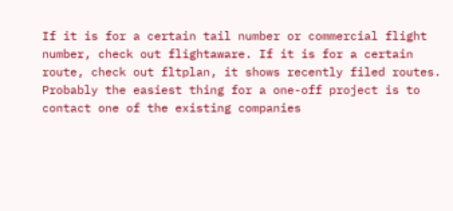If it is for a certain tail number or commercial flight number, check out flightaware. If it is for a certain route, check out fltplan, it shows recently filed routes.
Probably the easiest thing for a one-off project is to contact one of the existing companies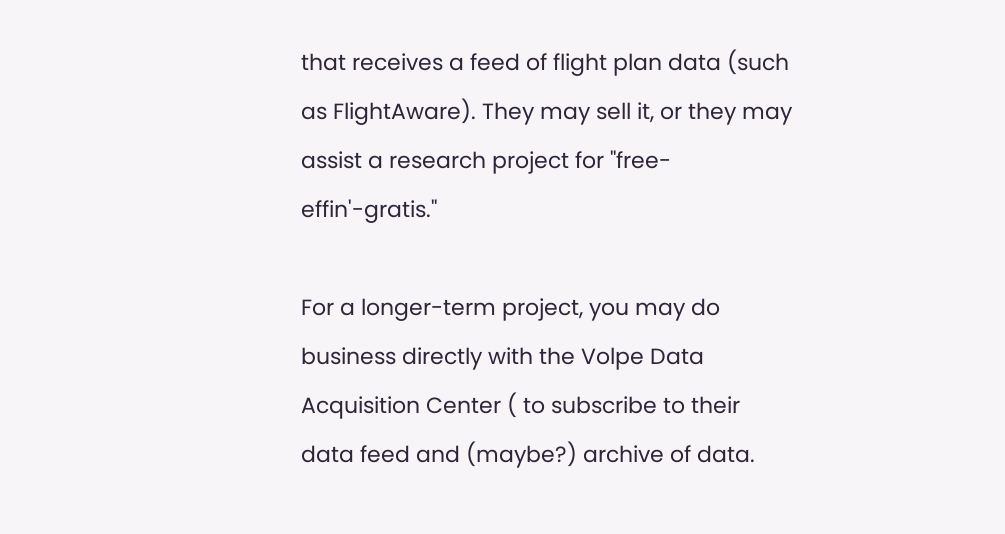that receives a feed of flight plan data (such as FlightAware). They may sell it, or they may assist a research project for "free-effin'-gratis."

For a longer-term project, you may do business directly with the Volpe Data Acquisition Center ( to subscribe to their data feed and (maybe?) archive of data.